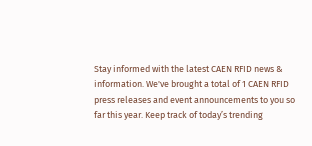Stay informed with the latest CAEN RFID news & information. We've brought a total of 1 CAEN RFID press releases and event announcements to you so far this year. Keep track of today’s trending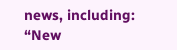news, including: “New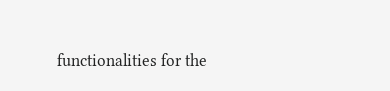functionalities for the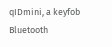qIDmini, a keyfob Bluetooth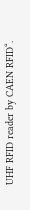UHF RFID reader by CAEN RFID“.